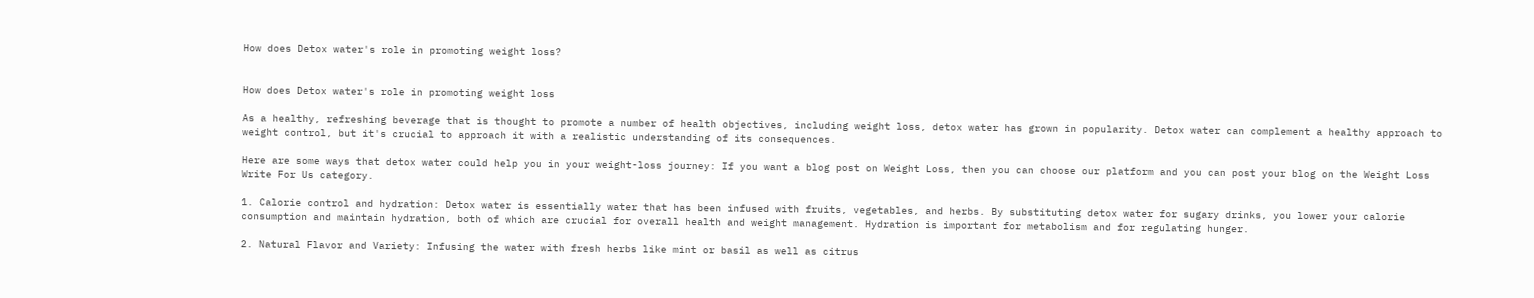How does Detox water's role in promoting weight loss?


How does Detox water's role in promoting weight loss

As a healthy, refreshing beverage that is thought to promote a number of health objectives, including weight loss, detox water has grown in popularity. Detox water can complement a healthy approach to weight control, but it's crucial to approach it with a realistic understanding of its consequences.

Here are some ways that detox water could help you in your weight-loss journey: If you want a blog post on Weight Loss, then you can choose our platform and you can post your blog on the Weight Loss Write For Us category.

1. Calorie control and hydration: Detox water is essentially water that has been infused with fruits, vegetables, and herbs. By substituting detox water for sugary drinks, you lower your calorie consumption and maintain hydration, both of which are crucial for overall health and weight management. Hydration is important for metabolism and for regulating hunger.

2. Natural Flavor and Variety: Infusing the water with fresh herbs like mint or basil as well as citrus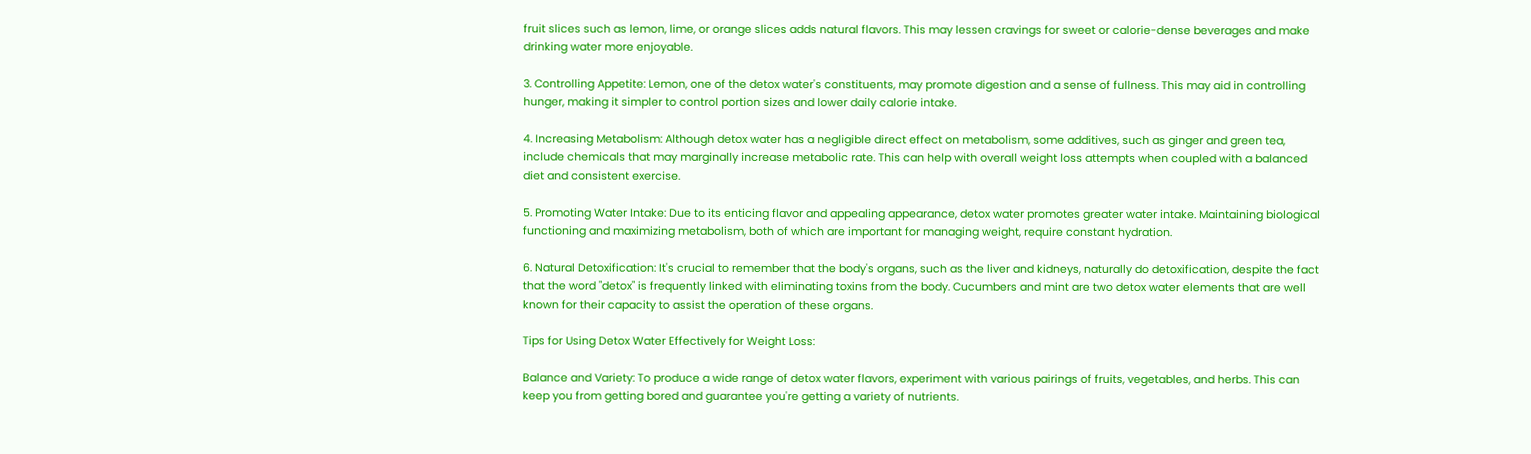fruit slices such as lemon, lime, or orange slices adds natural flavors. This may lessen cravings for sweet or calorie-dense beverages and make drinking water more enjoyable.

3. Controlling Appetite: Lemon, one of the detox water's constituents, may promote digestion and a sense of fullness. This may aid in controlling hunger, making it simpler to control portion sizes and lower daily calorie intake.

4. Increasing Metabolism: Although detox water has a negligible direct effect on metabolism, some additives, such as ginger and green tea, include chemicals that may marginally increase metabolic rate. This can help with overall weight loss attempts when coupled with a balanced diet and consistent exercise.

5. Promoting Water Intake: Due to its enticing flavor and appealing appearance, detox water promotes greater water intake. Maintaining biological functioning and maximizing metabolism, both of which are important for managing weight, require constant hydration.

6. Natural Detoxification: It's crucial to remember that the body's organs, such as the liver and kidneys, naturally do detoxification, despite the fact that the word "detox" is frequently linked with eliminating toxins from the body. Cucumbers and mint are two detox water elements that are well known for their capacity to assist the operation of these organs.

Tips for Using Detox Water Effectively for Weight Loss:

Balance and Variety: To produce a wide range of detox water flavors, experiment with various pairings of fruits, vegetables, and herbs. This can keep you from getting bored and guarantee you're getting a variety of nutrients.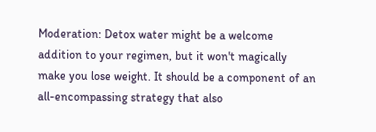Moderation: Detox water might be a welcome addition to your regimen, but it won't magically make you lose weight. It should be a component of an all-encompassing strategy that also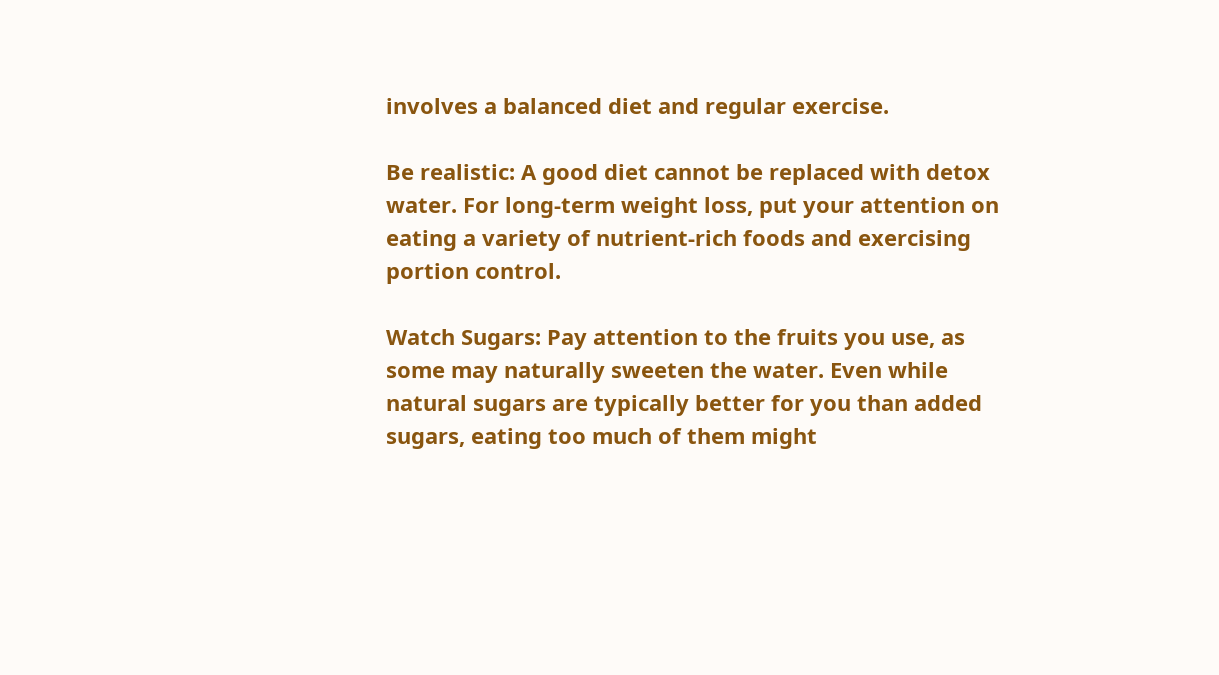involves a balanced diet and regular exercise.

Be realistic: A good diet cannot be replaced with detox water. For long-term weight loss, put your attention on eating a variety of nutrient-rich foods and exercising portion control.

Watch Sugars: Pay attention to the fruits you use, as some may naturally sweeten the water. Even while natural sugars are typically better for you than added sugars, eating too much of them might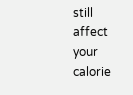still affect your calorie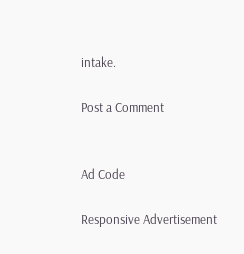intake.

Post a Comment


Ad Code

Responsive Advertisement